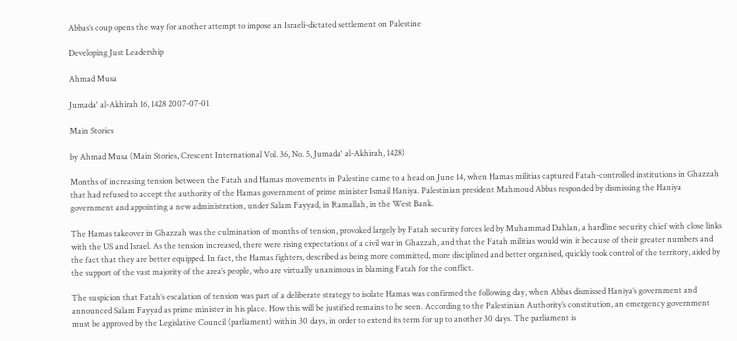Abbas’s coup opens the way for another attempt to impose an Israeli-dictated settlement on Palestine

Developing Just Leadership

Ahmad Musa

Jumada' al-Akhirah 16, 1428 2007-07-01

Main Stories

by Ahmad Musa (Main Stories, Crescent International Vol. 36, No. 5, Jumada' al-Akhirah, 1428)

Months of increasing tension between the Fatah and Hamas movements in Palestine came to a head on June 14, when Hamas militias captured Fatah-controlled institutions in Ghazzah that had refused to accept the authority of the Hamas government of prime minister Ismail Haniya. Palestinian president Mahmoud Abbas responded by dismissing the Haniya government and appointing a new administration, under Salam Fayyad, in Ramallah, in the West Bank.

The Hamas takeover in Ghazzah was the culmination of months of tension, provoked largely by Fatah security forces led by Muhammad Dahlan, a hardline security chief with close links with the US and Israel. As the tension increased, there were rising expectations of a civil war in Ghazzah, and that the Fatah militias would win it because of their greater numbers and the fact that they are better equipped. In fact, the Hamas fighters, described as being more committed, more disciplined and better organised, quickly took control of the territory, aided by the support of the vast majority of the area’s people, who are virtually unanimous in blaming Fatah for the conflict.

The suspicion that Fatah’s escalation of tension was part of a deliberate strategy to isolate Hamas was confirmed the following day, when Abbas dismissed Haniya’s government and announced Salam Fayyad as prime minister in his place. How this will be justified remains to be seen. According to the Palestinian Authority’s constitution, an emergency government must be approved by the Legislative Council (parliament) within 30 days, in order to extend its term for up to another 30 days. The parliament is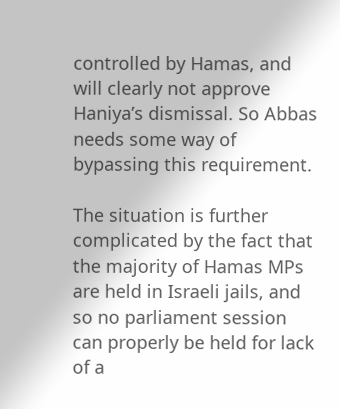controlled by Hamas, and will clearly not approve Haniya’s dismissal. So Abbas needs some way of bypassing this requirement.

The situation is further complicated by the fact that the majority of Hamas MPs are held in Israeli jails, and so no parliament session can properly be held for lack of a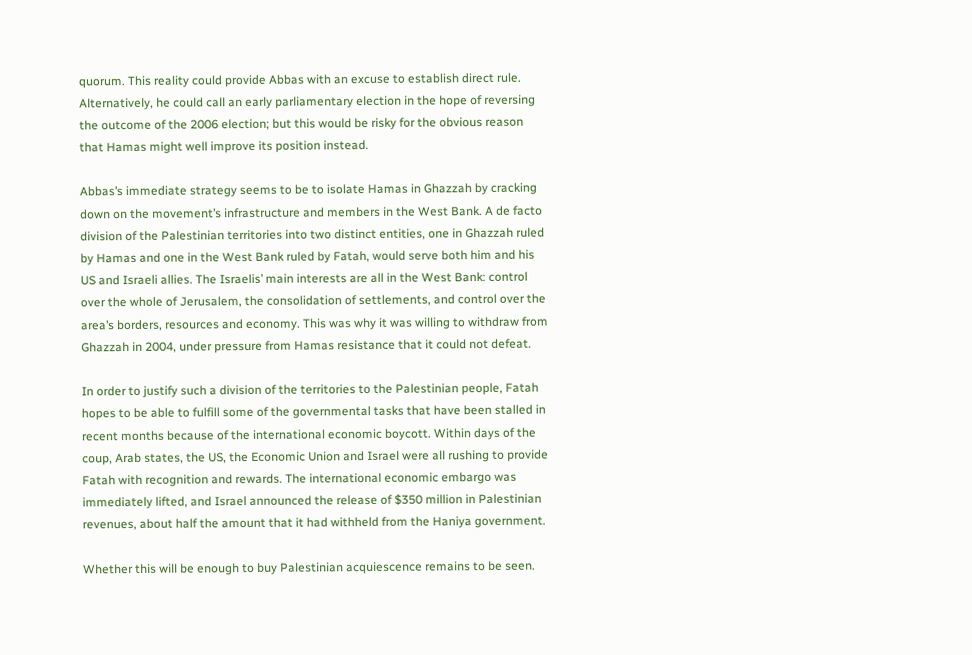quorum. This reality could provide Abbas with an excuse to establish direct rule. Alternatively, he could call an early parliamentary election in the hope of reversing the outcome of the 2006 election; but this would be risky for the obvious reason that Hamas might well improve its position instead.

Abbas’s immediate strategy seems to be to isolate Hamas in Ghazzah by cracking down on the movement’s infrastructure and members in the West Bank. A de facto division of the Palestinian territories into two distinct entities, one in Ghazzah ruled by Hamas and one in the West Bank ruled by Fatah, would serve both him and his US and Israeli allies. The Israelis’ main interests are all in the West Bank: control over the whole of Jerusalem, the consolidation of settlements, and control over the area’s borders, resources and economy. This was why it was willing to withdraw from Ghazzah in 2004, under pressure from Hamas resistance that it could not defeat.

In order to justify such a division of the territories to the Palestinian people, Fatah hopes to be able to fulfill some of the governmental tasks that have been stalled in recent months because of the international economic boycott. Within days of the coup, Arab states, the US, the Economic Union and Israel were all rushing to provide Fatah with recognition and rewards. The international economic embargo was immediately lifted, and Israel announced the release of $350 million in Palestinian revenues, about half the amount that it had withheld from the Haniya government.

Whether this will be enough to buy Palestinian acquiescence remains to be seen.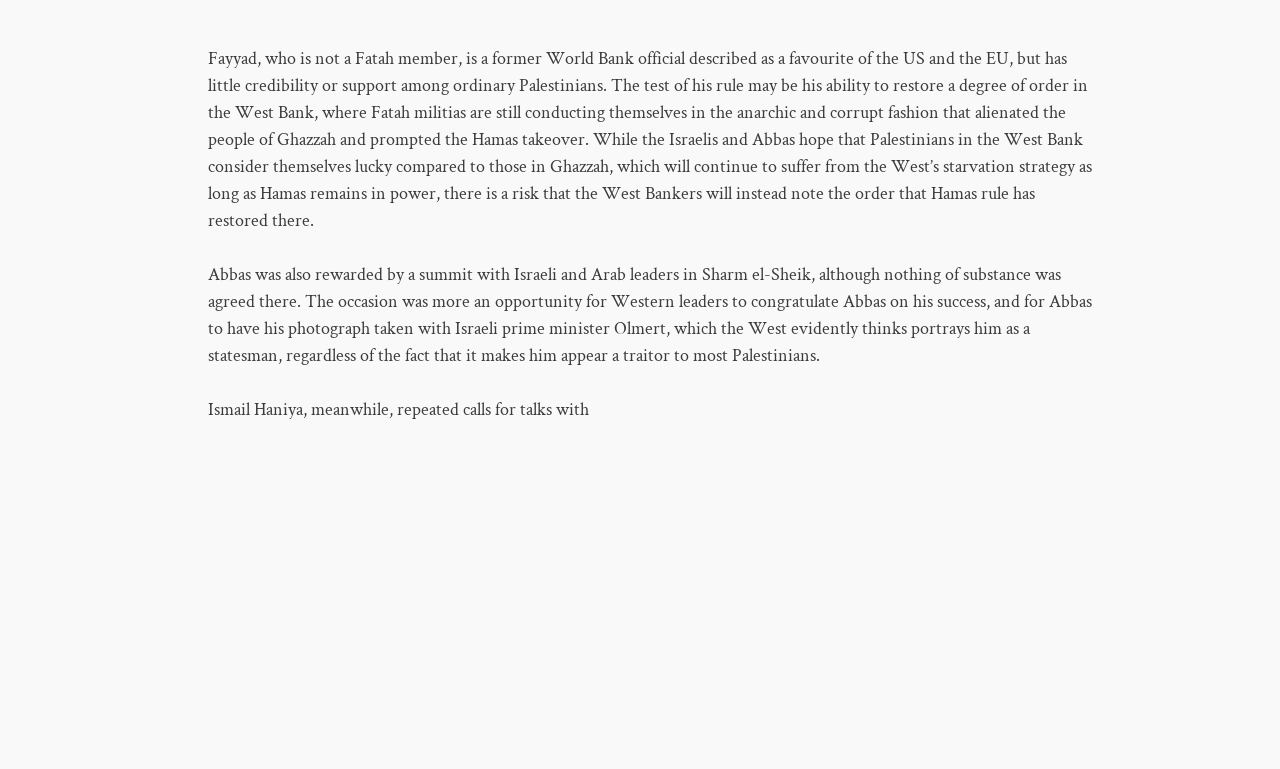Fayyad, who is not a Fatah member, is a former World Bank official described as a favourite of the US and the EU, but has little credibility or support among ordinary Palestinians. The test of his rule may be his ability to restore a degree of order in the West Bank, where Fatah militias are still conducting themselves in the anarchic and corrupt fashion that alienated the people of Ghazzah and prompted the Hamas takeover. While the Israelis and Abbas hope that Palestinians in the West Bank consider themselves lucky compared to those in Ghazzah, which will continue to suffer from the West’s starvation strategy as long as Hamas remains in power, there is a risk that the West Bankers will instead note the order that Hamas rule has restored there.

Abbas was also rewarded by a summit with Israeli and Arab leaders in Sharm el-Sheik, although nothing of substance was agreed there. The occasion was more an opportunity for Western leaders to congratulate Abbas on his success, and for Abbas to have his photograph taken with Israeli prime minister Olmert, which the West evidently thinks portrays him as a statesman, regardless of the fact that it makes him appear a traitor to most Palestinians.

Ismail Haniya, meanwhile, repeated calls for talks with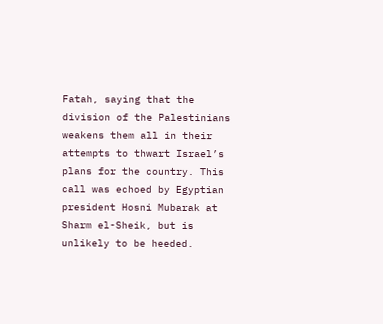Fatah, saying that the division of the Palestinians weakens them all in their attempts to thwart Israel’s plans for the country. This call was echoed by Egyptian president Hosni Mubarak at Sharm el-Sheik, but is unlikely to be heeded.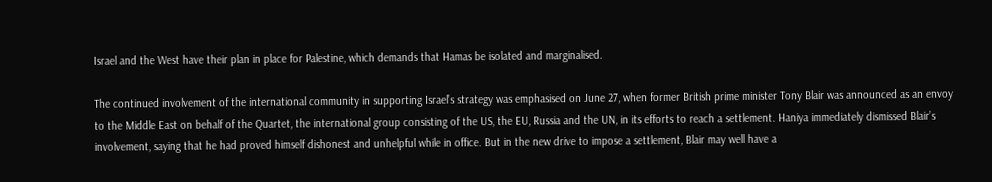Israel and the West have their plan in place for Palestine, which demands that Hamas be isolated and marginalised.

The continued involvement of the international community in supporting Israel’s strategy was emphasised on June 27, when former British prime minister Tony Blair was announced as an envoy to the Middle East on behalf of the Quartet, the international group consisting of the US, the EU, Russia and the UN, in its efforts to reach a settlement. Haniya immediately dismissed Blair’s involvement, saying that he had proved himself dishonest and unhelpful while in office. But in the new drive to impose a settlement, Blair may well have a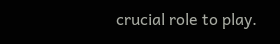crucial role to play.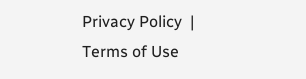Privacy Policy  |  Terms of Use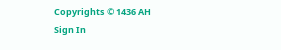Copyrights © 1436 AH
Sign In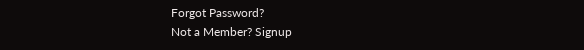Forgot Password?
Not a Member? Signup